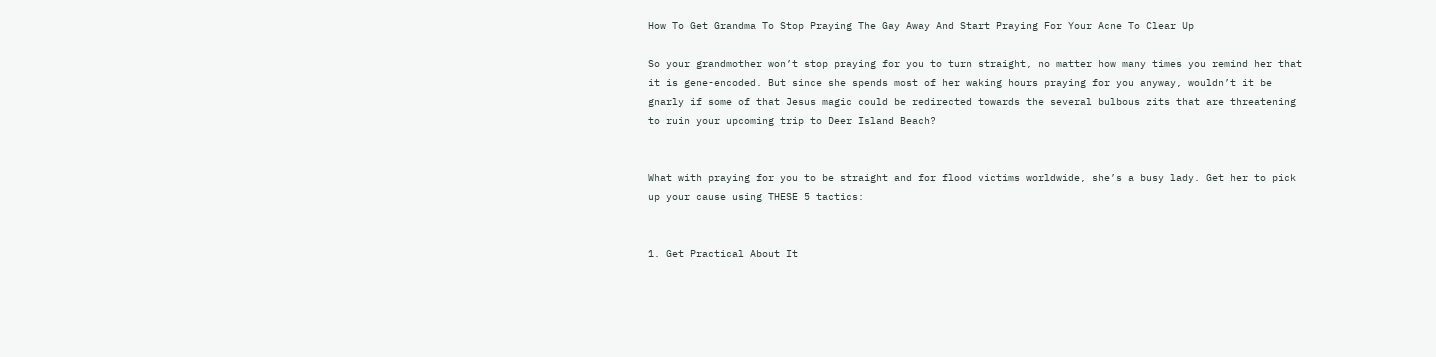How To Get Grandma To Stop Praying The Gay Away And Start Praying For Your Acne To Clear Up

So your grandmother won’t stop praying for you to turn straight, no matter how many times you remind her that it is gene-encoded. But since she spends most of her waking hours praying for you anyway, wouldn’t it be gnarly if some of that Jesus magic could be redirected towards the several bulbous zits that are threatening to ruin your upcoming trip to Deer Island Beach?


What with praying for you to be straight and for flood victims worldwide, she’s a busy lady. Get her to pick up your cause using THESE 5 tactics:


1. Get Practical About It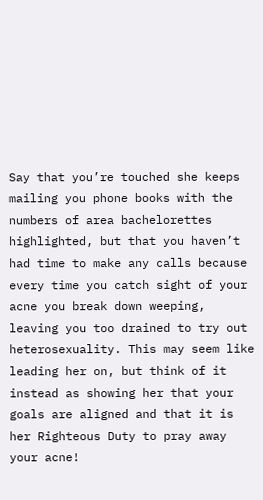Say that you’re touched she keeps mailing you phone books with the numbers of area bachelorettes highlighted, but that you haven’t had time to make any calls because every time you catch sight of your acne you break down weeping, leaving you too drained to try out heterosexuality. This may seem like leading her on, but think of it instead as showing her that your goals are aligned and that it is her Righteous Duty to pray away your acne!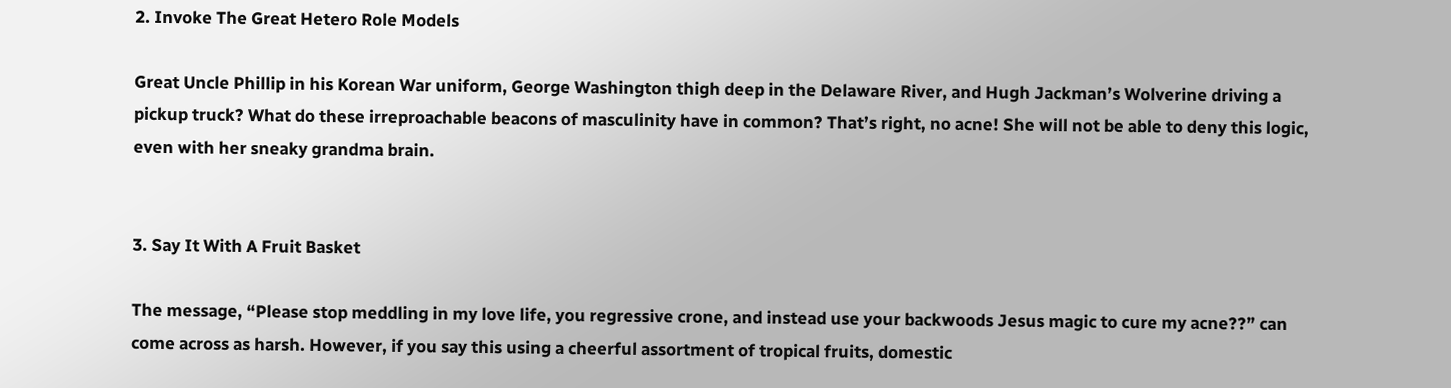2. Invoke The Great Hetero Role Models

Great Uncle Phillip in his Korean War uniform, George Washington thigh deep in the Delaware River, and Hugh Jackman’s Wolverine driving a pickup truck? What do these irreproachable beacons of masculinity have in common? That’s right, no acne! She will not be able to deny this logic, even with her sneaky grandma brain.


3. Say It With A Fruit Basket

The message, “Please stop meddling in my love life, you regressive crone, and instead use your backwoods Jesus magic to cure my acne??” can come across as harsh. However, if you say this using a cheerful assortment of tropical fruits, domestic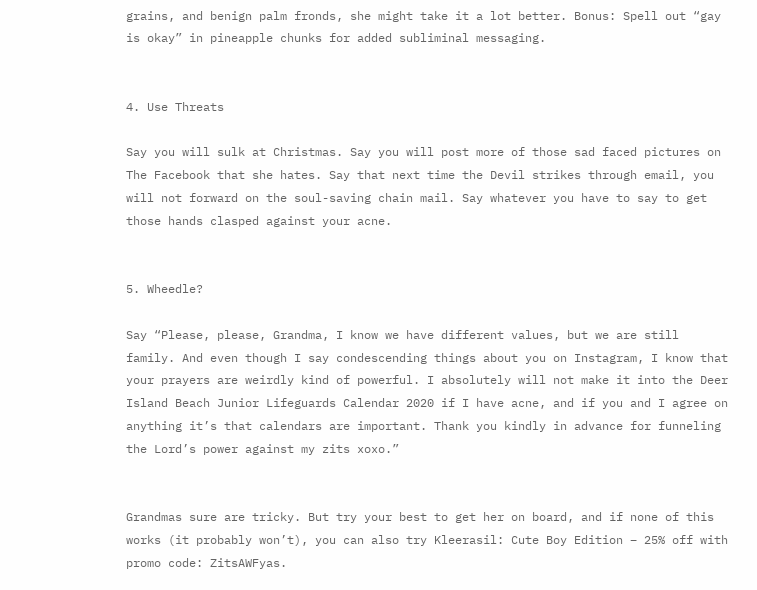grains, and benign palm fronds, she might take it a lot better. Bonus: Spell out “gay is okay” in pineapple chunks for added subliminal messaging.


4. Use Threats

Say you will sulk at Christmas. Say you will post more of those sad faced pictures on The Facebook that she hates. Say that next time the Devil strikes through email, you will not forward on the soul-saving chain mail. Say whatever you have to say to get those hands clasped against your acne.


5. Wheedle?

Say “Please, please, Grandma, I know we have different values, but we are still family. And even though I say condescending things about you on Instagram, I know that your prayers are weirdly kind of powerful. I absolutely will not make it into the Deer Island Beach Junior Lifeguards Calendar 2020 if I have acne, and if you and I agree on anything it’s that calendars are important. Thank you kindly in advance for funneling the Lord’s power against my zits xoxo.”


Grandmas sure are tricky. But try your best to get her on board, and if none of this works (it probably won’t), you can also try Kleerasil: Cute Boy Edition – 25% off with promo code: ZitsAWFyas.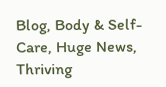Blog, Body & Self-Care, Huge News, Thriving